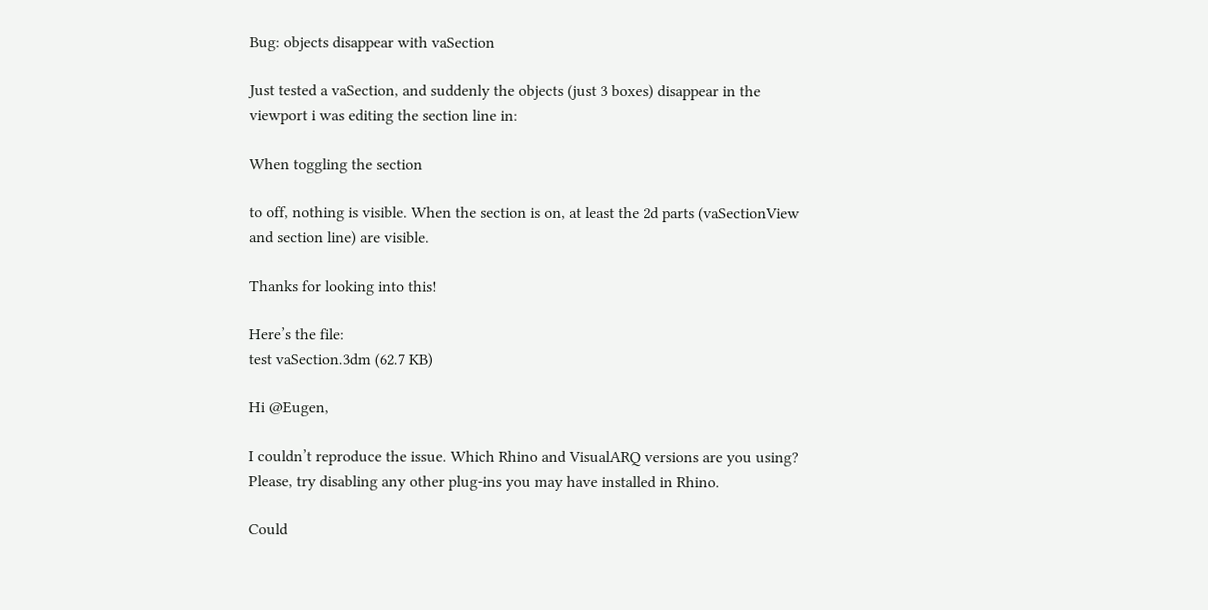Bug: objects disappear with vaSection

Just tested a vaSection, and suddenly the objects (just 3 boxes) disappear in the viewport i was editing the section line in:

When toggling the section

to off, nothing is visible. When the section is on, at least the 2d parts (vaSectionView and section line) are visible.

Thanks for looking into this!

Here’s the file:
test vaSection.3dm (62.7 KB)

Hi @Eugen,

I couldn’t reproduce the issue. Which Rhino and VisualARQ versions are you using? Please, try disabling any other plug-ins you may have installed in Rhino.

Could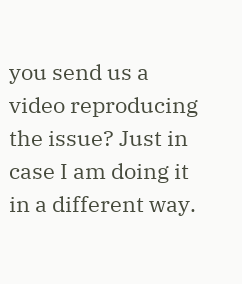you send us a video reproducing the issue? Just in case I am doing it in a different way.